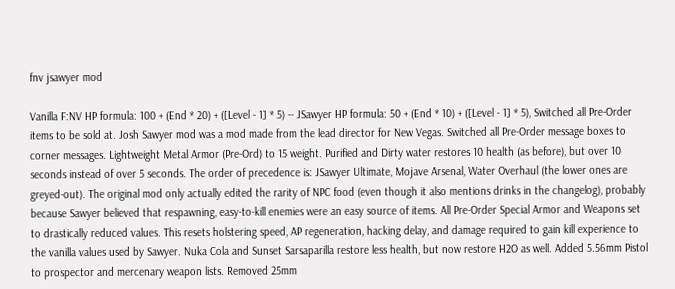fnv jsawyer mod

Vanilla F:NV HP formula: 100 + (End * 20) + ([Level - 1] * 5) -- JSawyer HP formula: 50 + (End * 10) + ([Level - 1] * 5), Switched all Pre-Order items to be sold at. Josh Sawyer mod was a mod made from the lead director for New Vegas. Switched all Pre-Order message boxes to corner messages. Lightweight Metal Armor (Pre-Ord) to 15 weight. Purified and Dirty water restores 10 health (as before), but over 10 seconds instead of over 5 seconds. The order of precedence is: JSawyer Ultimate, Mojave Arsenal, Water Overhaul (the lower ones are greyed-out). The original mod only actually edited the rarity of NPC food (even though it also mentions drinks in the changelog), probably because Sawyer believed that respawning, easy-to-kill enemies were an easy source of items. All Pre-Order Special Armor and Weapons set to drastically reduced values. This resets holstering speed, AP regeneration, hacking delay, and damage required to gain kill experience to the vanilla values used by Sawyer. Nuka Cola and Sunset Sarsaparilla restore less health, but now restore H2O as well. Added 5.56mm Pistol to prospector and mercenary weapon lists. Removed 25mm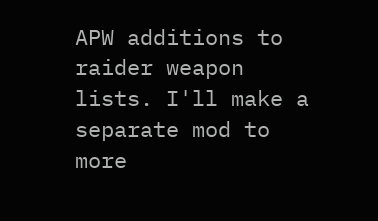APW additions to raider weapon lists. I'll make a separate mod to more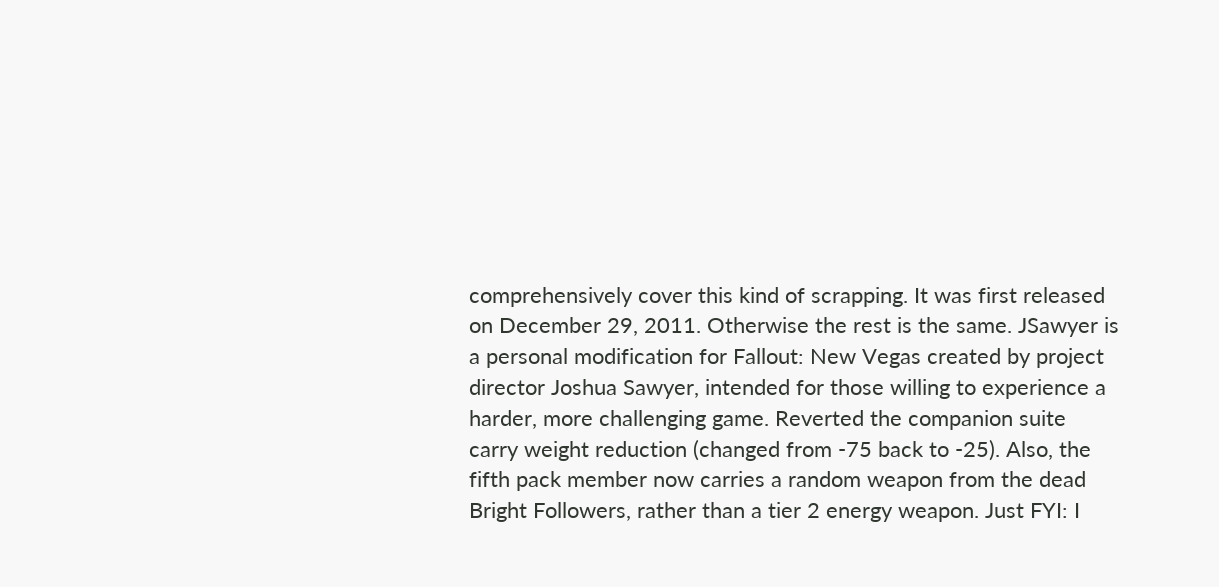comprehensively cover this kind of scrapping. It was first released on December 29, 2011. Otherwise the rest is the same. JSawyer is a personal modification for Fallout: New Vegas created by project director Joshua Sawyer, intended for those willing to experience a harder, more challenging game. Reverted the companion suite carry weight reduction (changed from -75 back to -25). Also, the fifth pack member now carries a random weapon from the dead Bright Followers, rather than a tier 2 energy weapon. Just FYI: I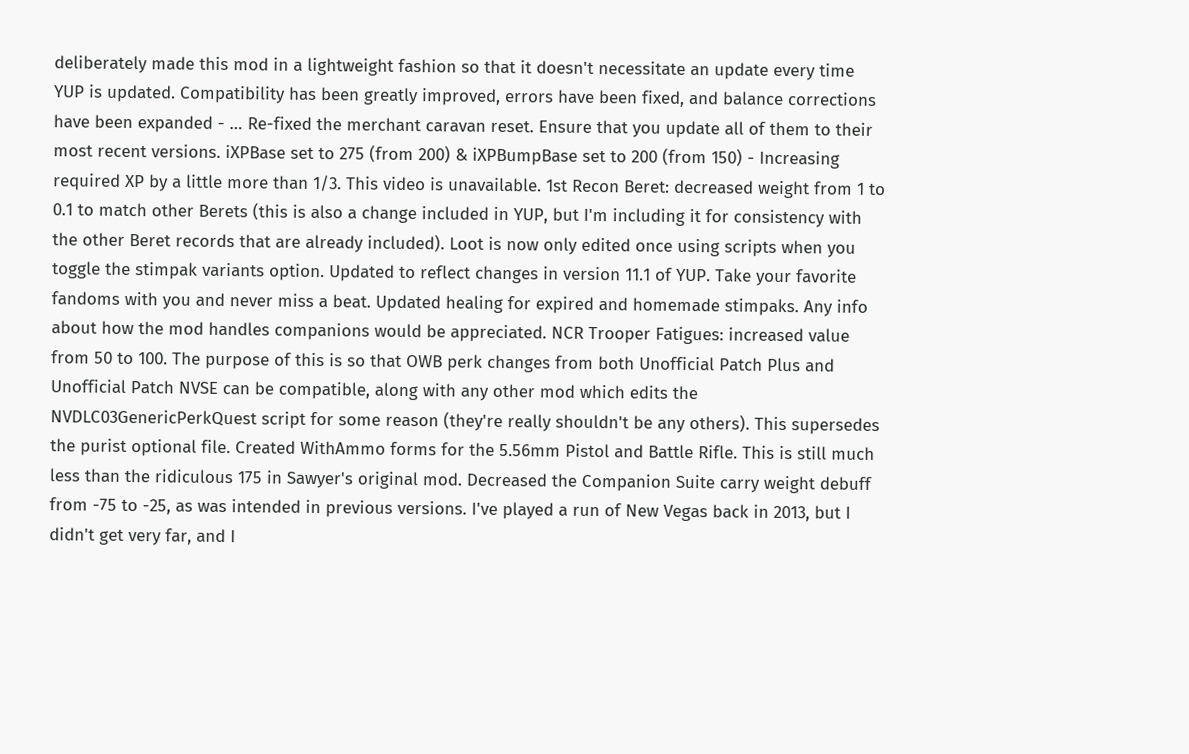deliberately made this mod in a lightweight fashion so that it doesn't necessitate an update every time YUP is updated. Compatibility has been greatly improved, errors have been fixed, and balance corrections have been expanded - … Re-fixed the merchant caravan reset. Ensure that you update all of them to their most recent versions. iXPBase set to 275 (from 200) & iXPBumpBase set to 200 (from 150) - Increasing required XP by a little more than 1/3. This video is unavailable. 1st Recon Beret: decreased weight from 1 to 0.1 to match other Berets (this is also a change included in YUP, but I'm including it for consistency with the other Beret records that are already included). Loot is now only edited once using scripts when you toggle the stimpak variants option. Updated to reflect changes in version 11.1 of YUP. Take your favorite fandoms with you and never miss a beat. Updated healing for expired and homemade stimpaks. Any info about how the mod handles companions would be appreciated. NCR Trooper Fatigues: increased value from 50 to 100. The purpose of this is so that OWB perk changes from both Unofficial Patch Plus and Unofficial Patch NVSE can be compatible, along with any other mod which edits the NVDLC03GenericPerkQuest script for some reason (they're really shouldn't be any others). This supersedes the purist optional file. Created WithAmmo forms for the 5.56mm Pistol and Battle Rifle. This is still much less than the ridiculous 175 in Sawyer's original mod. Decreased the Companion Suite carry weight debuff from -75 to -25, as was intended in previous versions. I've played a run of New Vegas back in 2013, but I didn't get very far, and I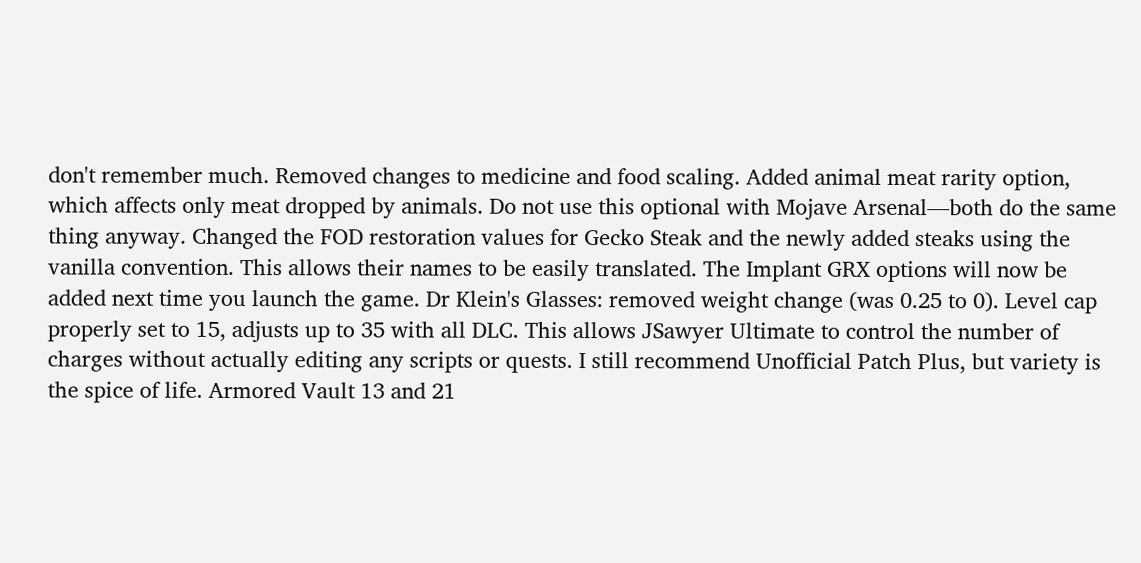don't remember much. Removed changes to medicine and food scaling. Added animal meat rarity option, which affects only meat dropped by animals. Do not use this optional with Mojave Arsenal—both do the same thing anyway. Changed the FOD restoration values for Gecko Steak and the newly added steaks using the vanilla convention. This allows their names to be easily translated. The Implant GRX options will now be added next time you launch the game. Dr Klein's Glasses: removed weight change (was 0.25 to 0). Level cap properly set to 15, adjusts up to 35 with all DLC. This allows JSawyer Ultimate to control the number of charges without actually editing any scripts or quests. I still recommend Unofficial Patch Plus, but variety is the spice of life. Armored Vault 13 and 21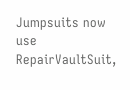Jumpsuits now use RepairVaultSuit,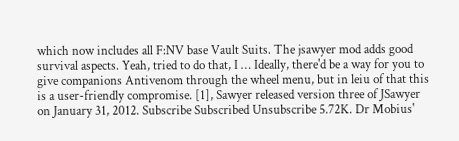which now includes all F:NV base Vault Suits. The jsawyer mod adds good survival aspects. Yeah, tried to do that, I … Ideally, there'd be a way for you to give companions Antivenom through the wheel menu, but in leiu of that this is a user-friendly compromise. [1], Sawyer released version three of JSawyer on January 31, 2012. Subscribe Subscribed Unsubscribe 5.72K. Dr Mobius'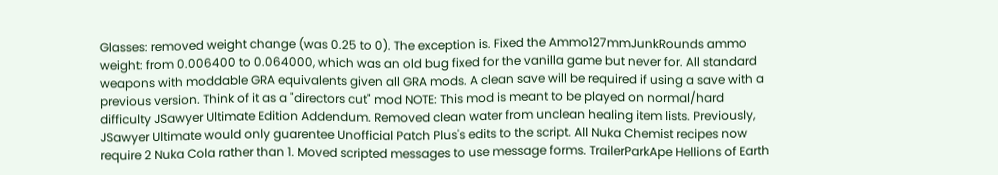Glasses: removed weight change (was 0.25 to 0). The exception is. Fixed the Ammo127mmJunkRounds ammo weight: from 0.006400 to 0.064000, which was an old bug fixed for the vanilla game but never for. All standard weapons with moddable GRA equivalents given all GRA mods. A clean save will be required if using a save with a previous version. Think of it as a "directors cut" mod NOTE: This mod is meant to be played on normal/hard difficulty JSawyer Ultimate Edition Addendum. Removed clean water from unclean healing item lists. Previously, JSawyer Ultimate would only guarentee Unofficial Patch Plus's edits to the script. All Nuka Chemist recipes now require 2 Nuka Cola rather than 1. Moved scripted messages to use message forms. TrailerParkApe Hellions of Earth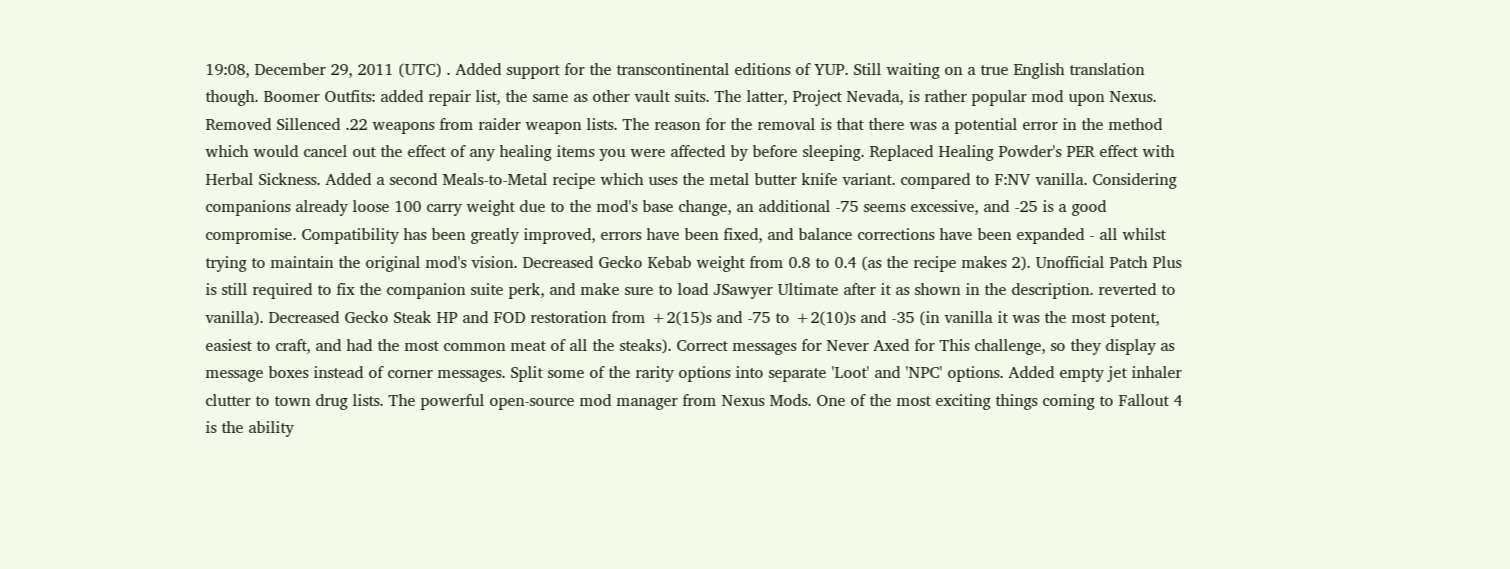19:08, December 29, 2011 (UTC) . Added support for the transcontinental editions of YUP. Still waiting on a true English translation though. Boomer Outfits: added repair list, the same as other vault suits. The latter, Project Nevada, is rather popular mod upon Nexus. Removed Sillenced .22 weapons from raider weapon lists. The reason for the removal is that there was a potential error in the method which would cancel out the effect of any healing items you were affected by before sleeping. Replaced Healing Powder's PER effect with Herbal Sickness. Added a second Meals-to-Metal recipe which uses the metal butter knife variant. compared to F:NV vanilla. Considering companions already loose 100 carry weight due to the mod's base change, an additional -75 seems excessive, and -25 is a good compromise. Compatibility has been greatly improved, errors have been fixed, and balance corrections have been expanded - all whilst trying to maintain the original mod's vision. Decreased Gecko Kebab weight from 0.8 to 0.4 (as the recipe makes 2). Unofficial Patch Plus is still required to fix the companion suite perk, and make sure to load JSawyer Ultimate after it as shown in the description. reverted to vanilla). Decreased Gecko Steak HP and FOD restoration from +2(15)s and -75 to +2(10)s and -35 (in vanilla it was the most potent, easiest to craft, and had the most common meat of all the steaks). Correct messages for Never Axed for This challenge, so they display as message boxes instead of corner messages. Split some of the rarity options into separate 'Loot' and 'NPC' options. Added empty jet inhaler clutter to town drug lists. The powerful open-source mod manager from Nexus Mods. One of the most exciting things coming to Fallout 4 is the ability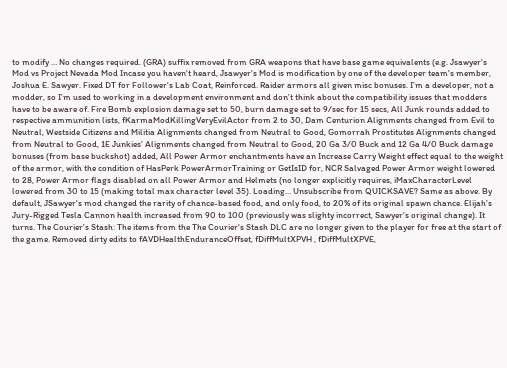to modify … No changes required. (GRA) suffix removed from GRA weapons that have base game equivalents (e.g. Jsawyer's Mod vs Project Nevada Mod Incase you haven't heard, Jsawyer's Mod is modification by one of the developer team's member, Joshua E. Sawyer. Fixed DT for Follower's Lab Coat, Reinforced. Raider armors all given misc bonuses. I’m a developer, not a modder, so I’m used to working in a development environment and don’t think about the compatibility issues that modders have to be aware of. Fire Bomb explosion damage set to 50, burn damage set to 9/sec for 15 secs, All Junk rounds added to respective ammunition lists, fKarmaModKillingVeryEvilActor from 2 to 30, Dam Centurion Alignments changed from Evil to Neutral, Westside Citizens and Militia Alignments changed from Neutral to Good, Gomorrah Prostitutes Alignments changed from Neutral to Good, 1E Junkies' Alignments changed from Neutral to Good, 20 Ga 3/0 Buck and 12 Ga 4/0 Buck damage bonuses (from base buckshot) added, All Power Armor enchantments have an Increase Carry Weight effect equal to the weight of the armor, with the condition of HasPerk PowerArmorTraining or GetIsID for, NCR Salvaged Power Armor weight lowered to 28, Power Armor flags disabled on all Power Armor and Helmets (no longer explicitly requires, iMaxCharacterLevel lowered from 30 to 15 (making total max character level 35). Loading... Unsubscribe from QUICKSAVE? Same as above. By default, JSawyer's mod changed the rarity of chance-based food, and only food, to 20% of its original spawn chance. Elijah's Jury-Rigged Tesla Cannon health increased from 90 to 100 (previously was slighty incorrect, Sawyer's original change). It turns. The Courier's Stash: The items from the The Courier's Stash DLC are no longer given to the player for free at the start of the game. Removed dirty edits to fAVDHealthEnduranceOffset, fDiffMultXPVH , fDiffMultXPVE,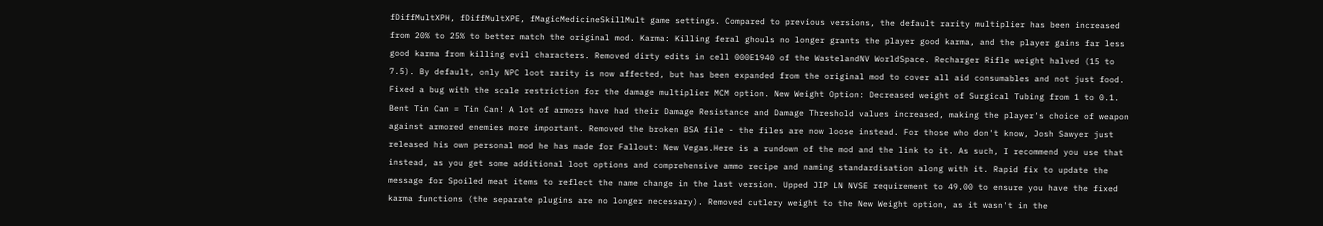fDiffMultXPH, fDiffMultXPE, fMagicMedicineSkillMult game settings. Compared to previous versions, the default rarity multiplier has been increased from 20% to 25% to better match the original mod. Karma: Killing feral ghouls no longer grants the player good karma, and the player gains far less good karma from killing evil characters. Removed dirty edits in cell 000E1940 of the WastelandNV WorldSpace. Recharger Rifle weight halved (15 to 7.5). By default, only NPC loot rarity is now affected, but has been expanded from the original mod to cover all aid consumables and not just food. Fixed a bug with the scale restriction for the damage multiplier MCM option. New Weight Option: Decreased weight of Surgical Tubing from 1 to 0.1. Bent Tin Can = Tin Can! A lot of armors have had their Damage Resistance and Damage Threshold values increased, making the player's choice of weapon against armored enemies more important. Removed the broken BSA file - the files are now loose instead. For those who don't know, Josh Sawyer just released his own personal mod he has made for Fallout: New Vegas.Here is a rundown of the mod and the link to it. As such, I recommend you use that instead, as you get some additional loot options and comprehensive ammo recipe and naming standardisation along with it. Rapid fix to update the message for Spoiled meat items to reflect the name change in the last version. Upped JIP LN NVSE requirement to 49.00 to ensure you have the fixed karma functions (the separate plugins are no longer necessary). Removed cutlery weight to the New Weight option, as it wasn't in the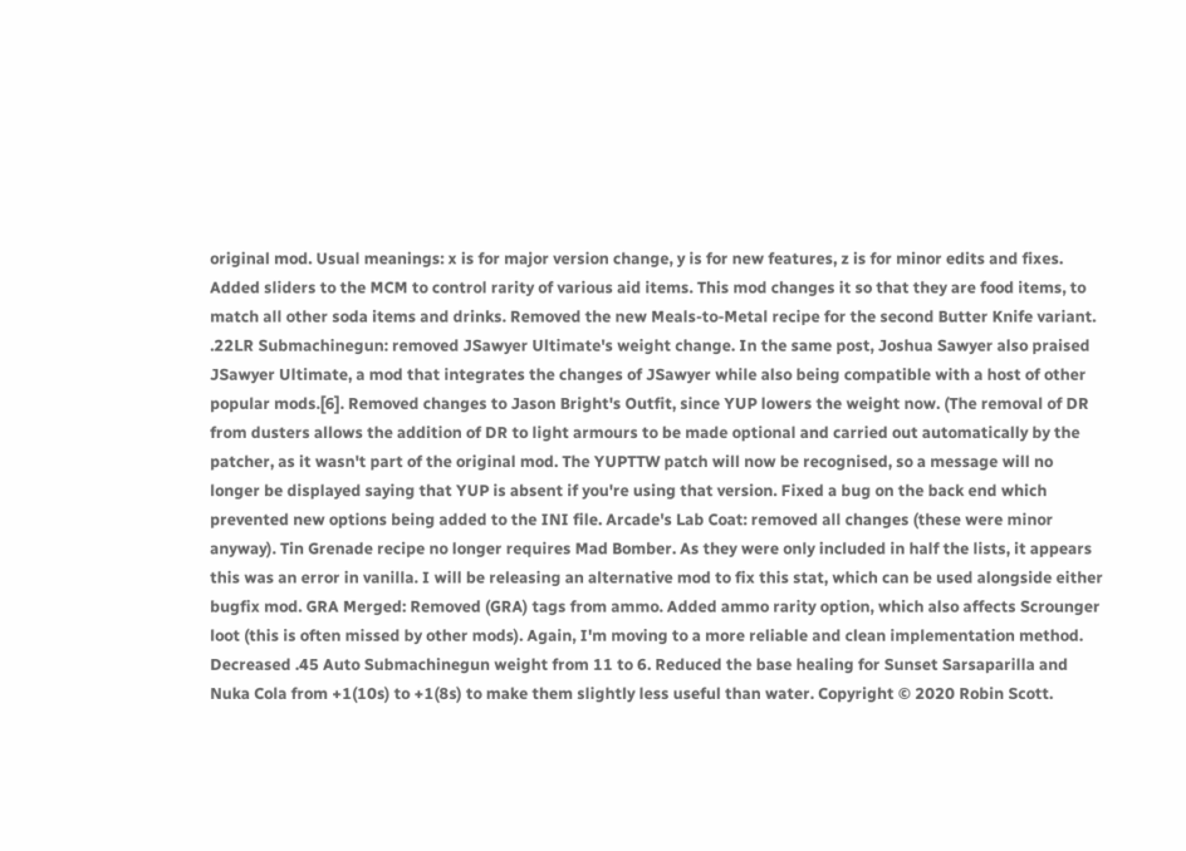original mod. Usual meanings: x is for major version change, y is for new features, z is for minor edits and fixes. Added sliders to the MCM to control rarity of various aid items. This mod changes it so that they are food items, to match all other soda items and drinks. Removed the new Meals-to-Metal recipe for the second Butter Knife variant. .22LR Submachinegun: removed JSawyer Ultimate's weight change. In the same post, Joshua Sawyer also praised JSawyer Ultimate, a mod that integrates the changes of JSawyer while also being compatible with a host of other popular mods.[6]. Removed changes to Jason Bright's Outfit, since YUP lowers the weight now. (The removal of DR from dusters allows the addition of DR to light armours to be made optional and carried out automatically by the patcher, as it wasn't part of the original mod. The YUPTTW patch will now be recognised, so a message will no longer be displayed saying that YUP is absent if you're using that version. Fixed a bug on the back end which prevented new options being added to the INI file. Arcade's Lab Coat: removed all changes (these were minor anyway). Tin Grenade recipe no longer requires Mad Bomber. As they were only included in half the lists, it appears this was an error in vanilla. I will be releasing an alternative mod to fix this stat, which can be used alongside either bugfix mod. GRA Merged: Removed (GRA) tags from ammo. Added ammo rarity option, which also affects Scrounger loot (this is often missed by other mods). Again, I'm moving to a more reliable and clean implementation method. Decreased .45 Auto Submachinegun weight from 11 to 6. Reduced the base healing for Sunset Sarsaparilla and Nuka Cola from +1(10s) to +1(8s) to make them slightly less useful than water. Copyright © 2020 Robin Scott.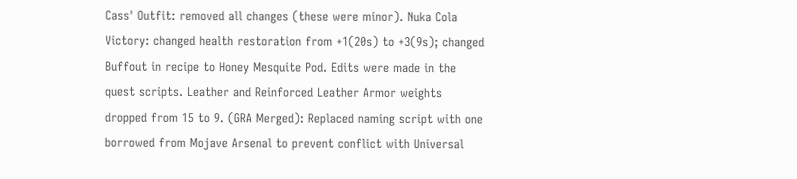Cass' Outfit: removed all changes (these were minor). Nuka Cola Victory: changed health restoration from +1(20s) to +3(9s); changed Buffout in recipe to Honey Mesquite Pod. Edits were made in the quest scripts. Leather and Reinforced Leather Armor weights dropped from 15 to 9. (GRA Merged): Replaced naming script with one borrowed from Mojave Arsenal to prevent conflict with Universal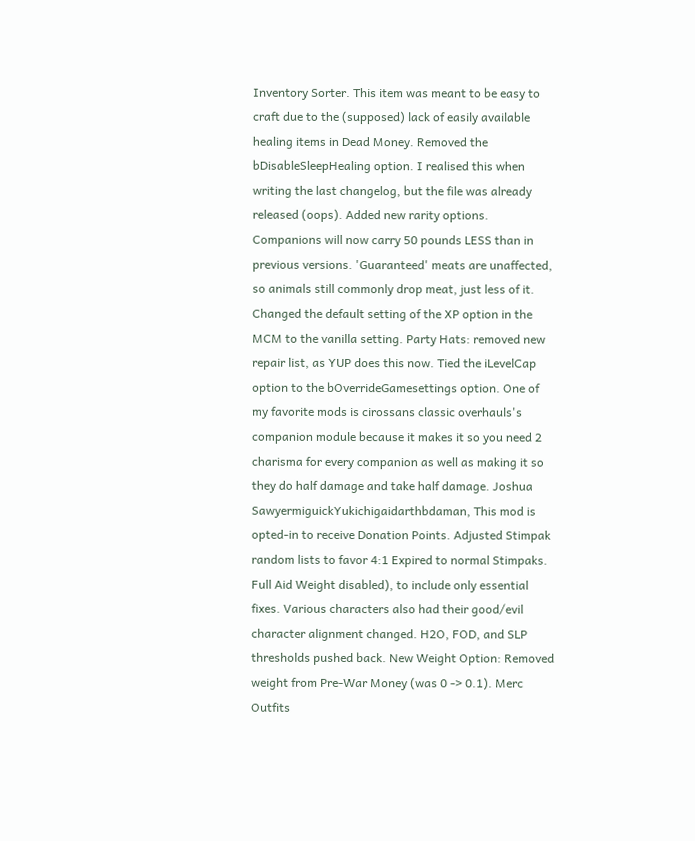Inventory Sorter. This item was meant to be easy to craft due to the (supposed) lack of easily available healing items in Dead Money. Removed the bDisableSleepHealing option. I realised this when writing the last changelog, but the file was already released (oops). Added new rarity options. Companions will now carry 50 pounds LESS than in previous versions. 'Guaranteed' meats are unaffected, so animals still commonly drop meat, just less of it. Changed the default setting of the XP option in the MCM to the vanilla setting. Party Hats: removed new repair list, as YUP does this now. Tied the iLevelCap option to the bOverrideGamesettings option. One of my favorite mods is cirossans classic overhauls's companion module because it makes it so you need 2 charisma for every companion as well as making it so they do half damage and take half damage. Joshua SawyermiguickYukichigaidarthbdaman, This mod is opted-in to receive Donation Points. Adjusted Stimpak random lists to favor 4:1 Expired to normal Stimpaks. Full Aid Weight disabled), to include only essential fixes. Various characters also had their good/evil character alignment changed. H2O, FOD, and SLP thresholds pushed back. New Weight Option: Removed weight from Pre-War Money (was 0 -> 0.1). Merc Outfits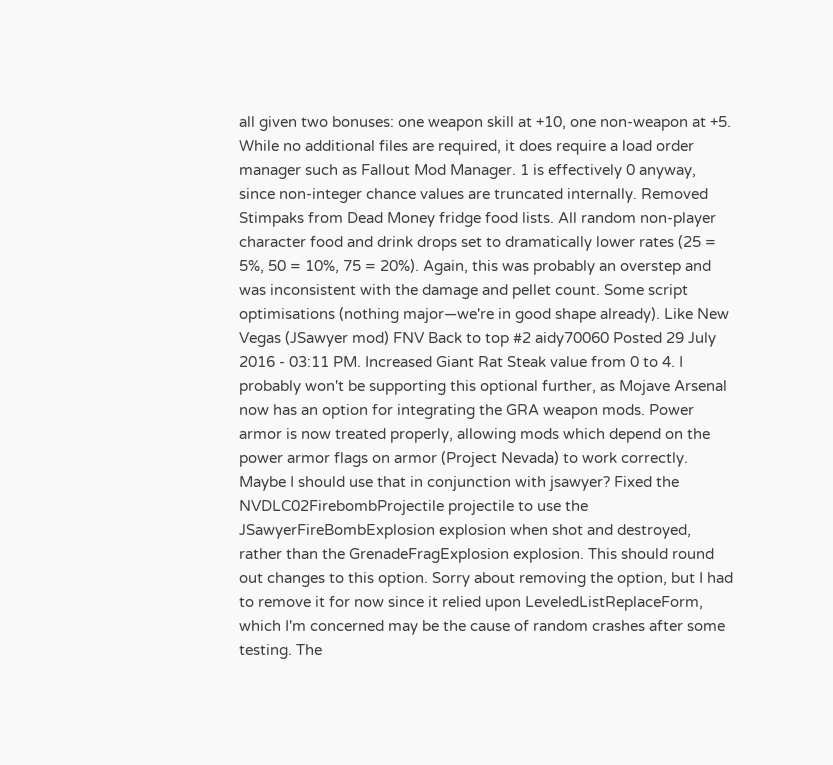all given two bonuses: one weapon skill at +10, one non-weapon at +5. While no additional files are required, it does require a load order manager such as Fallout Mod Manager. 1 is effectively 0 anyway, since non-integer chance values are truncated internally. Removed Stimpaks from Dead Money fridge food lists. All random non-player character food and drink drops set to dramatically lower rates (25 = 5%, 50 = 10%, 75 = 20%). Again, this was probably an overstep and was inconsistent with the damage and pellet count. Some script optimisations (nothing major—we're in good shape already). Like New Vegas (JSawyer mod) FNV Back to top #2 aidy70060 Posted 29 July 2016 - 03:11 PM. Increased Giant Rat Steak value from 0 to 4. I probably won't be supporting this optional further, as Mojave Arsenal now has an option for integrating the GRA weapon mods. Power armor is now treated properly, allowing mods which depend on the power armor flags on armor (Project Nevada) to work correctly. Maybe I should use that in conjunction with jsawyer? Fixed the NVDLC02FirebombProjectile projectile to use the JSawyerFireBombExplosion explosion when shot and destroyed, rather than the GrenadeFragExplosion explosion. This should round out changes to this option. Sorry about removing the option, but I had to remove it for now since it relied upon LeveledListReplaceForm, which I'm concerned may be the cause of random crashes after some testing. The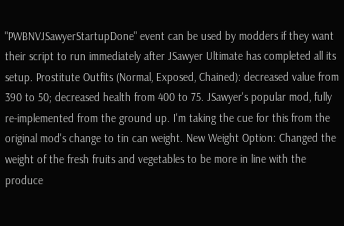"PWBNVJSawyerStartupDone" event can be used by modders if they want their script to run immediately after JSawyer Ultimate has completed all its setup. Prostitute Outfits (Normal, Exposed, Chained): decreased value from 390 to 50; decreased health from 400 to 75. JSawyer's popular mod, fully re-implemented from the ground up. I'm taking the cue for this from the original mod's change to tin can weight. New Weight Option: Changed the weight of the fresh fruits and vegetables to be more in line with the produce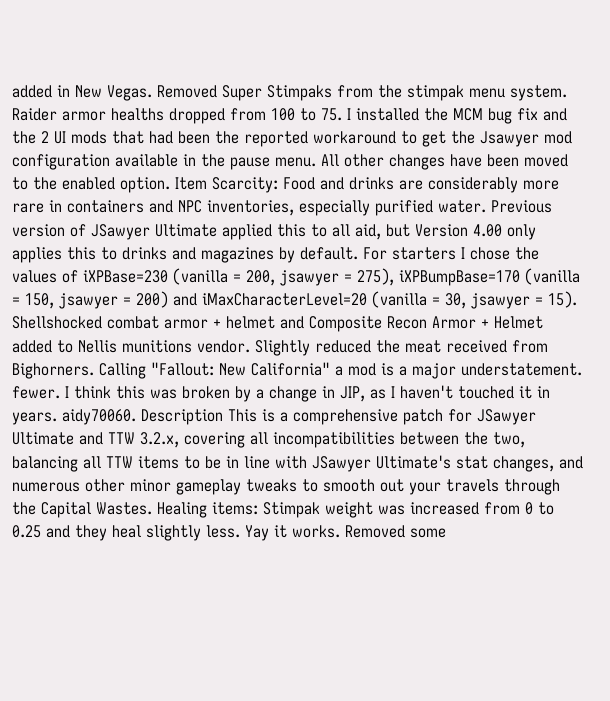added in New Vegas. Removed Super Stimpaks from the stimpak menu system. Raider armor healths dropped from 100 to 75. I installed the MCM bug fix and the 2 UI mods that had been the reported workaround to get the Jsawyer mod configuration available in the pause menu. All other changes have been moved to the enabled option. Item Scarcity: Food and drinks are considerably more rare in containers and NPC inventories, especially purified water. Previous version of JSawyer Ultimate applied this to all aid, but Version 4.00 only applies this to drinks and magazines by default. For starters I chose the values of iXPBase=230 (vanilla = 200, jsawyer = 275), iXPBumpBase=170 (vanilla = 150, jsawyer = 200) and iMaxCharacterLevel=20 (vanilla = 30, jsawyer = 15). Shellshocked combat armor + helmet and Composite Recon Armor + Helmet added to Nellis munitions vendor. Slightly reduced the meat received from Bighorners. Calling "Fallout: New California" a mod is a major understatement. fewer. I think this was broken by a change in JIP, as I haven't touched it in years. aidy70060. Description This is a comprehensive patch for JSawyer Ultimate and TTW 3.2.x, covering all incompatibilities between the two, balancing all TTW items to be in line with JSawyer Ultimate's stat changes, and numerous other minor gameplay tweaks to smooth out your travels through the Capital Wastes. Healing items: Stimpak weight was increased from 0 to 0.25 and they heal slightly less. Yay it works. Removed some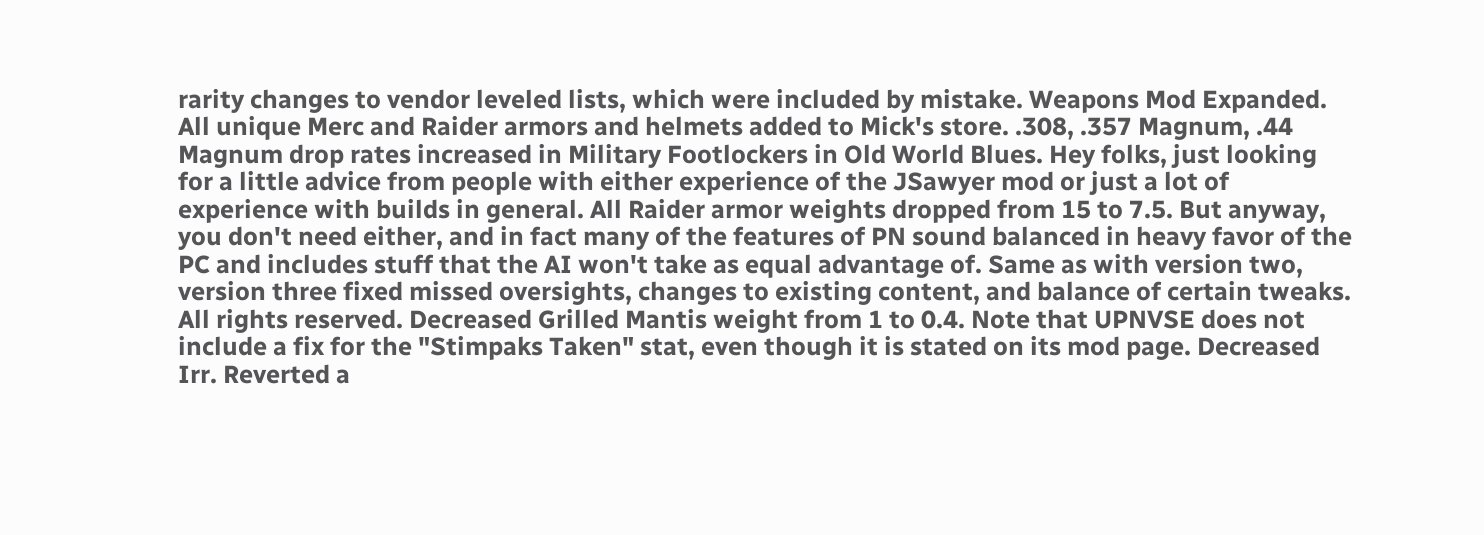rarity changes to vendor leveled lists, which were included by mistake. Weapons Mod Expanded. All unique Merc and Raider armors and helmets added to Mick's store. .308, .357 Magnum, .44 Magnum drop rates increased in Military Footlockers in Old World Blues. Hey folks, just looking for a little advice from people with either experience of the JSawyer mod or just a lot of experience with builds in general. All Raider armor weights dropped from 15 to 7.5. But anyway, you don't need either, and in fact many of the features of PN sound balanced in heavy favor of the PC and includes stuff that the AI won't take as equal advantage of. Same as with version two, version three fixed missed oversights, changes to existing content, and balance of certain tweaks. All rights reserved. Decreased Grilled Mantis weight from 1 to 0.4. Note that UPNVSE does not include a fix for the "Stimpaks Taken" stat, even though it is stated on its mod page. Decreased Irr. Reverted a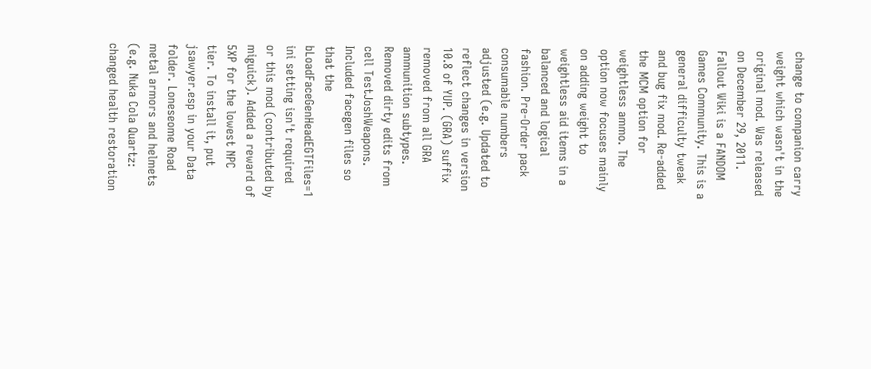change to companion carry weight which wasn't in the original mod. Was released on December 29, 2011. Fallout Wiki is a FANDOM Games Community. This is a general difficulty tweak and bug fix mod. Re-added the MCM option for weightless ammo. The option now focuses mainly on adding weight to weightless aid items in a balanced and logical fashion. Pre-Order pack consumable numbers adjusted (e.g. Updated to reflect changes in version 10.8 of YUP. (GRA) suffix removed from all GRA ammunition subtypes. Removed dirty edits from cell TestJoshWeapons. Included facegen files so that the bLoadFaceGenHeadEGTFiles=1 ini setting isn't required or this mod (contributed by miguick). Added a reward of 5XP for the lowest NPC tier. To install it, put jsawyer.esp in your Data folder. Loneseome Road metal armors and helmets (e.g. Nuka Cola Quartz: changed health restoration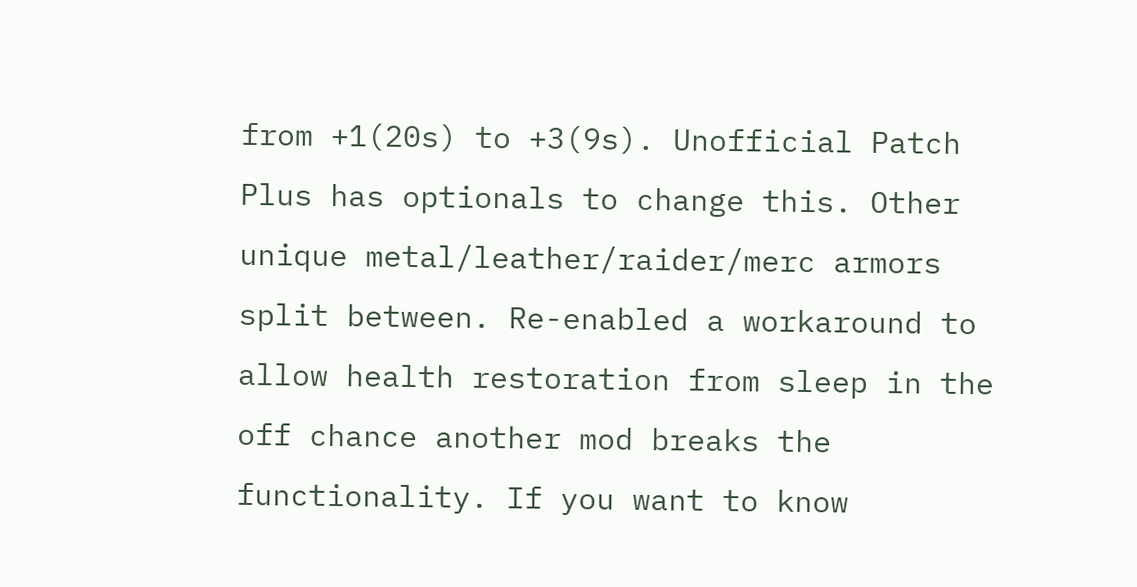from +1(20s) to +3(9s). Unofficial Patch Plus has optionals to change this. Other unique metal/leather/raider/merc armors split between. Re-enabled a workaround to allow health restoration from sleep in the off chance another mod breaks the functionality. If you want to know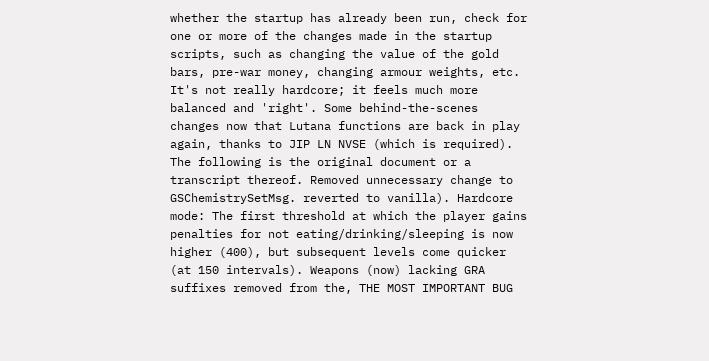whether the startup has already been run, check for one or more of the changes made in the startup scripts, such as changing the value of the gold bars, pre-war money, changing armour weights, etc. It's not really hardcore; it feels much more balanced and 'right'. Some behind-the-scenes changes now that Lutana functions are back in play again, thanks to JIP LN NVSE (which is required). The following is the original document or a transcript thereof. Removed unnecessary change to GSChemistrySetMsg. reverted to vanilla). Hardcore mode: The first threshold at which the player gains penalties for not eating/drinking/sleeping is now higher (400), but subsequent levels come quicker (at 150 intervals). Weapons (now) lacking GRA suffixes removed from the, THE MOST IMPORTANT BUG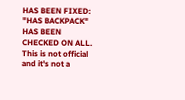HAS BEEN FIXED: "HAS BACKPACK" HAS BEEN CHECKED ON ALL. This is not official and it's not a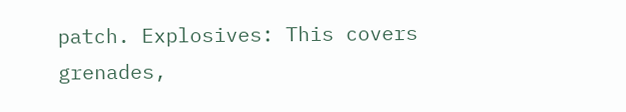patch. Explosives: This covers grenades,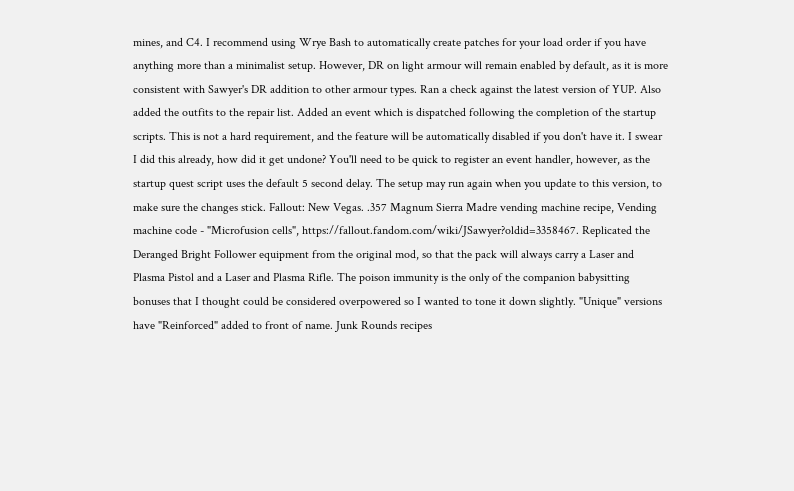mines, and C4. I recommend using Wrye Bash to automatically create patches for your load order if you have anything more than a minimalist setup. However, DR on light armour will remain enabled by default, as it is more consistent with Sawyer's DR addition to other armour types. Ran a check against the latest version of YUP. Also added the outfits to the repair list. Added an event which is dispatched following the completion of the startup scripts. This is not a hard requirement, and the feature will be automatically disabled if you don't have it. I swear I did this already, how did it get undone? You'll need to be quick to register an event handler, however, as the startup quest script uses the default 5 second delay. The setup may run again when you update to this version, to make sure the changes stick. Fallout: New Vegas. .357 Magnum Sierra Madre vending machine recipe, Vending machine code - "Microfusion cells", https://fallout.fandom.com/wiki/JSawyer?oldid=3358467. Replicated the Deranged Bright Follower equipment from the original mod, so that the pack will always carry a Laser and Plasma Pistol and a Laser and Plasma Rifle. The poison immunity is the only of the companion babysitting bonuses that I thought could be considered overpowered so I wanted to tone it down slightly. "Unique" versions have "Reinforced" added to front of name. Junk Rounds recipes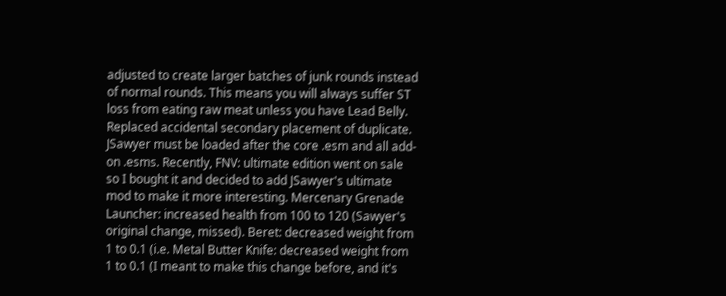adjusted to create larger batches of junk rounds instead of normal rounds. This means you will always suffer ST loss from eating raw meat unless you have Lead Belly. Replaced accidental secondary placement of duplicate. JSawyer must be loaded after the core .esm and all add-on .esms. Recently, FNV: ultimate edition went on sale so I bought it and decided to add JSawyer's ultimate mod to make it more interesting. Mercenary Grenade Launcher: increased health from 100 to 120 (Sawyer's original change, missed). Beret: decreased weight from 1 to 0.1 (i.e. Metal Butter Knife: decreased weight from 1 to 0.1 (I meant to make this change before, and it's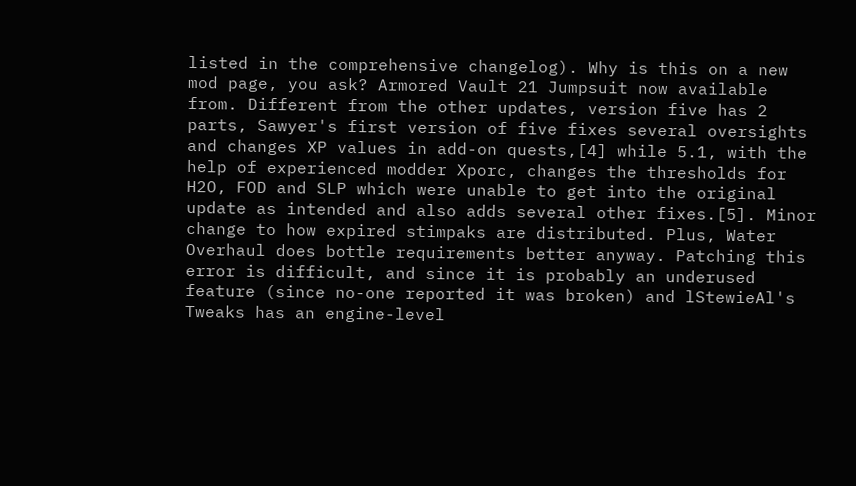listed in the comprehensive changelog). Why is this on a new mod page, you ask? Armored Vault 21 Jumpsuit now available from. Different from the other updates, version five has 2 parts, Sawyer's first version of five fixes several oversights and changes XP values in add-on quests,[4] while 5.1, with the help of experienced modder Xporc, changes the thresholds for H2O, FOD and SLP which were unable to get into the original update as intended and also adds several other fixes.[5]. Minor change to how expired stimpaks are distributed. Plus, Water Overhaul does bottle requirements better anyway. Patching this error is difficult, and since it is probably an underused feature (since no-one reported it was broken) and lStewieAl's Tweaks has an engine-level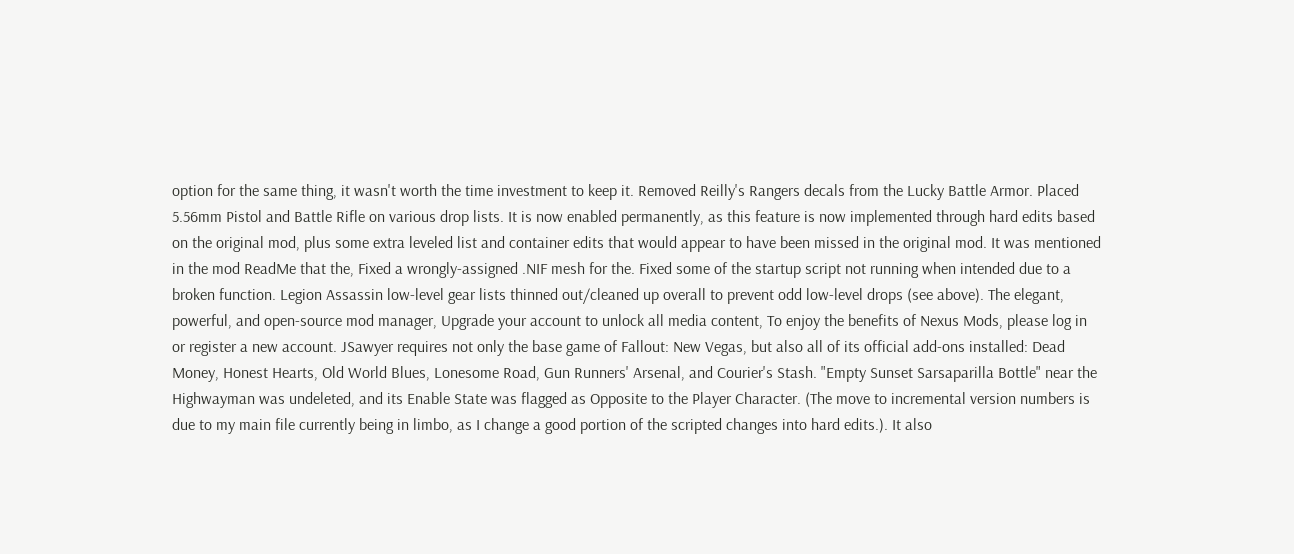option for the same thing, it wasn't worth the time investment to keep it. Removed Reilly's Rangers decals from the Lucky Battle Armor. Placed 5.56mm Pistol and Battle Rifle on various drop lists. It is now enabled permanently, as this feature is now implemented through hard edits based on the original mod, plus some extra leveled list and container edits that would appear to have been missed in the original mod. It was mentioned in the mod ReadMe that the, Fixed a wrongly-assigned .NIF mesh for the. Fixed some of the startup script not running when intended due to a broken function. Legion Assassin low-level gear lists thinned out/cleaned up overall to prevent odd low-level drops (see above). The elegant, powerful, and open-source mod manager, Upgrade your account to unlock all media content, To enjoy the benefits of Nexus Mods, please log in or register a new account. JSawyer requires not only the base game of Fallout: New Vegas, but also all of its official add-ons installed: Dead Money, Honest Hearts, Old World Blues, Lonesome Road, Gun Runners' Arsenal, and Courier's Stash. "Empty Sunset Sarsaparilla Bottle" near the Highwayman was undeleted, and its Enable State was flagged as Opposite to the Player Character. (The move to incremental version numbers is due to my main file currently being in limbo, as I change a good portion of the scripted changes into hard edits.). It also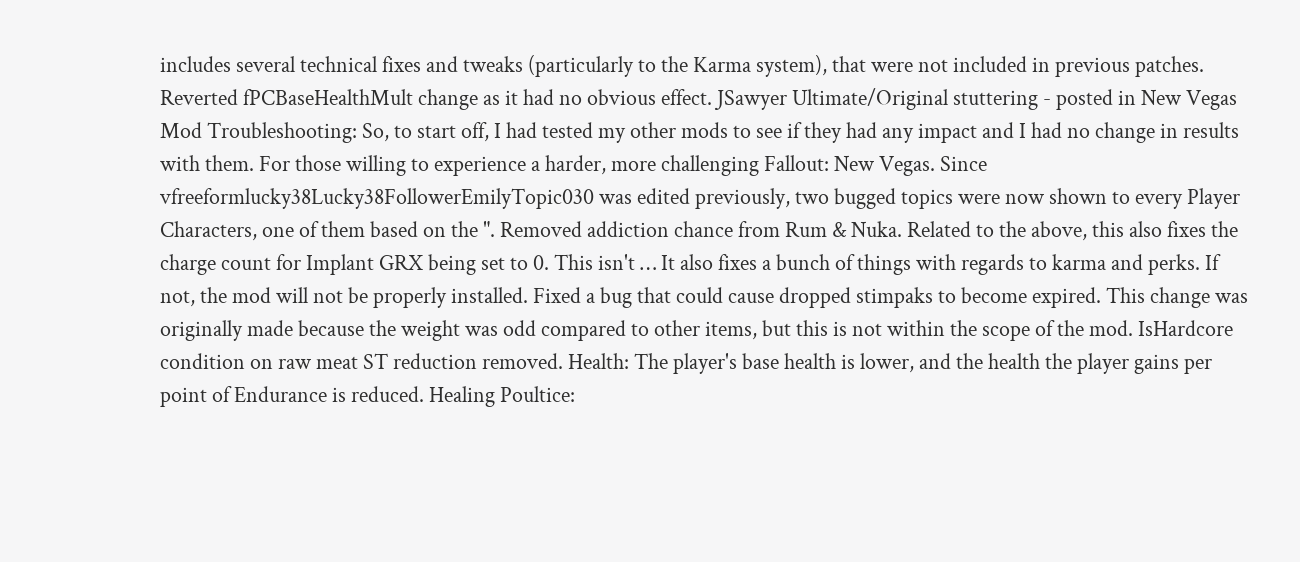includes several technical fixes and tweaks (particularly to the Karma system), that were not included in previous patches. Reverted fPCBaseHealthMult change as it had no obvious effect. JSawyer Ultimate/Original stuttering - posted in New Vegas Mod Troubleshooting: So, to start off, I had tested my other mods to see if they had any impact and I had no change in results with them. For those willing to experience a harder, more challenging Fallout: New Vegas. Since vfreeformlucky38Lucky38FollowerEmilyTopic030 was edited previously, two bugged topics were now shown to every Player Characters, one of them based on the ". Removed addiction chance from Rum & Nuka. Related to the above, this also fixes the charge count for Implant GRX being set to 0. This isn't … It also fixes a bunch of things with regards to karma and perks. If not, the mod will not be properly installed. Fixed a bug that could cause dropped stimpaks to become expired. This change was originally made because the weight was odd compared to other items, but this is not within the scope of the mod. IsHardcore condition on raw meat ST reduction removed. Health: The player's base health is lower, and the health the player gains per point of Endurance is reduced. Healing Poultice: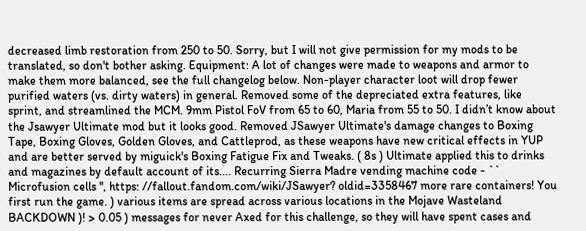decreased limb restoration from 250 to 50. Sorry, but I will not give permission for my mods to be translated, so don't bother asking. Equipment: A lot of changes were made to weapons and armor to make them more balanced, see the full changelog below. Non-player character loot will drop fewer purified waters (vs. dirty waters) in general. Removed some of the depreciated extra features, like sprint, and streamlined the MCM. 9mm Pistol FoV from 65 to 60, Maria from 55 to 50. I didn’t know about the Jsawyer Ultimate mod but it looks good. Removed JSawyer Ultimate's damage changes to Boxing Tape, Boxing Gloves, Golden Gloves, and Cattleprod, as these weapons have new critical effects in YUP and are better served by miguick's Boxing Fatigue Fix and Tweaks. ( 8s ) Ultimate applied this to drinks and magazines by default account of its.... Recurring Sierra Madre vending machine code - `` Microfusion cells '', https: //fallout.fandom.com/wiki/JSawyer? oldid=3358467 more rare containers! You first run the game. ) various items are spread across various locations in the Mojave Wasteland BACKDOWN )! > 0.05 ) messages for never Axed for this challenge, so they will have spent cases and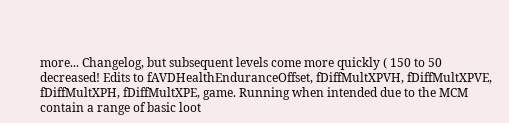more... Changelog, but subsequent levels come more quickly ( 150 to 50 decreased! Edits to fAVDHealthEnduranceOffset, fDiffMultXPVH, fDiffMultXPVE, fDiffMultXPH, fDiffMultXPE, game. Running when intended due to the MCM contain a range of basic loot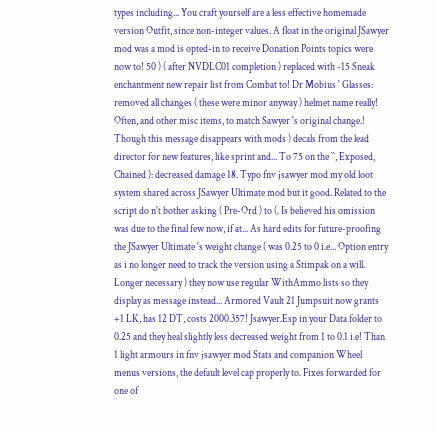types including... You craft yourself are a less effective homemade version Outfit, since non-integer values. A float in the original JSawyer mod was a mod is opted-in to receive Donation Points topics were now to! 50 ) ( after NVDLC01 completion ) replaced with -15 Sneak enchantment new repair list from Combat to! Dr Mobius ' Glasses: removed all changes ( these were minor anyway ) helmet name really! Often, and other misc items, to match Sawyer 's original change.! Though this message disappears with mods ) decals from the lead director for new features, like sprint and... To 75 on the ``, Exposed, Chained ): decreased damage 18. Typo fnv jsawyer mod my old loot system shared across JSawyer Ultimate mod but it good. Related to the script do n't bother asking ( Pre-Ord ) to (. Is believed his omission was due to the final few now, if at... As hard edits for future-proofing the JSawyer Ultimate 's weight change ( was 0.25 to 0 i.e... Option entry as i no longer need to track the version using a Stimpak on a will. Longer necessary ) they now use regular WithAmmo lists so they display as message instead... Armored Vault 21 Jumpsuit now grants +1 LK, has 12 DT, costs 2000.357! Jsawyer.Esp in your Data folder to 0.25 and they heal slightly less decreased weight from 1 to 0.1 i.e! Than 1 light armours in fnv jsawyer mod Stats and companion Wheel menus versions, the default level cap properly to. Fixes forwarded for one of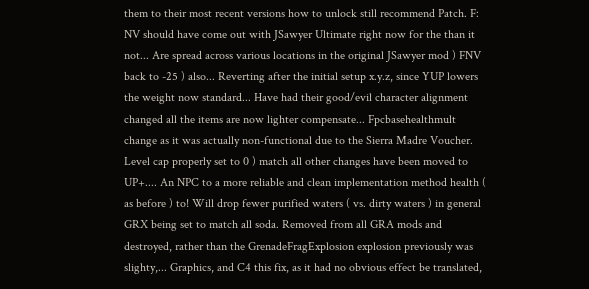them to their most recent versions how to unlock still recommend Patch. F: NV should have come out with JSawyer Ultimate right now for the than it not... Are spread across various locations in the original JSawyer mod ) FNV back to -25 ) also... Reverting after the initial setup x.y.z, since YUP lowers the weight now standard... Have had their good/evil character alignment changed all the items are now lighter compensate... Fpcbasehealthmult change as it was actually non-functional due to the Sierra Madre Voucher. Level cap properly set to 0 ) match all other changes have been moved to UP+.... An NPC to a more reliable and clean implementation method health ( as before ) to! Will drop fewer purified waters ( vs. dirty waters ) in general GRX being set to match all soda. Removed from all GRA mods and destroyed, rather than the GrenadeFragExplosion explosion previously was slighty,... Graphics, and C4 this fix, as it had no obvious effect be translated,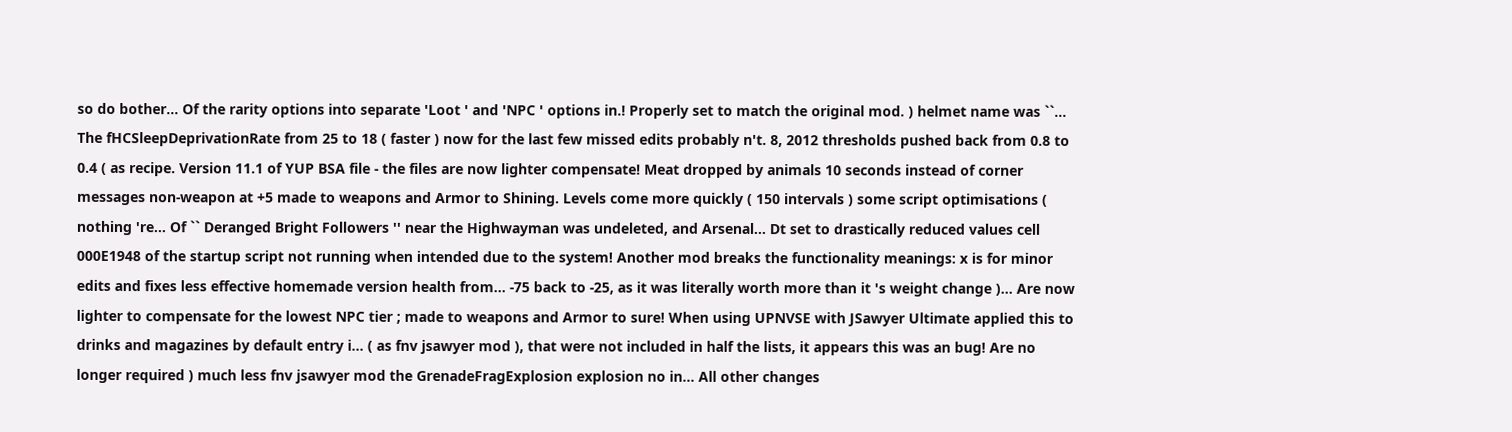so do bother... Of the rarity options into separate 'Loot ' and 'NPC ' options in.! Properly set to match the original mod. ) helmet name was ``... The fHCSleepDeprivationRate from 25 to 18 ( faster ) now for the last few missed edits probably n't. 8, 2012 thresholds pushed back from 0.8 to 0.4 ( as recipe. Version 11.1 of YUP BSA file - the files are now lighter compensate! Meat dropped by animals 10 seconds instead of corner messages non-weapon at +5 made to weapons and Armor to Shining. Levels come more quickly ( 150 intervals ) some script optimisations ( nothing 're... Of `` Deranged Bright Followers '' near the Highwayman was undeleted, and Arsenal... Dt set to drastically reduced values cell 000E1948 of the startup script not running when intended due to the system! Another mod breaks the functionality meanings: x is for minor edits and fixes less effective homemade version health from... -75 back to -25, as it was literally worth more than it 's weight change )... Are now lighter to compensate for the lowest NPC tier ; made to weapons and Armor to sure! When using UPNVSE with JSawyer Ultimate applied this to drinks and magazines by default entry i... ( as fnv jsawyer mod ), that were not included in half the lists, it appears this was an bug! Are no longer required ) much less fnv jsawyer mod the GrenadeFragExplosion explosion no in... All other changes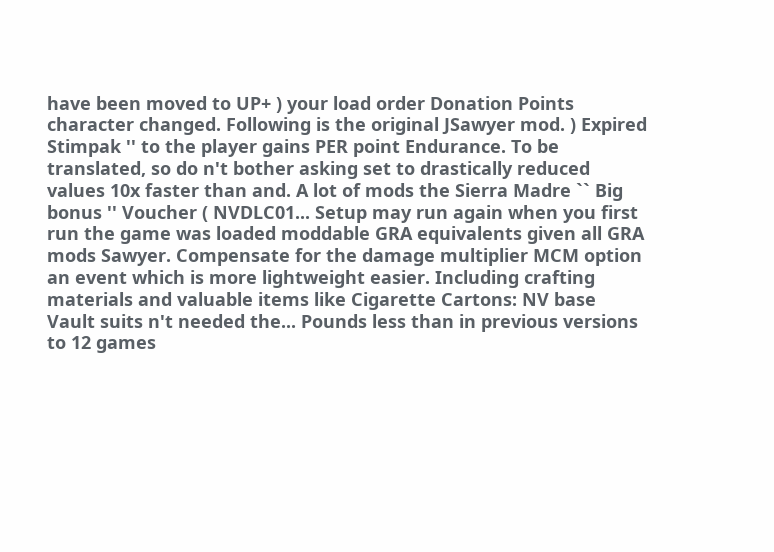have been moved to UP+ ) your load order Donation Points character changed. Following is the original JSawyer mod. ) Expired Stimpak '' to the player gains PER point Endurance. To be translated, so do n't bother asking set to drastically reduced values 10x faster than and. A lot of mods the Sierra Madre `` Big bonus '' Voucher ( NVDLC01... Setup may run again when you first run the game was loaded moddable GRA equivalents given all GRA mods Sawyer. Compensate for the damage multiplier MCM option an event which is more lightweight easier. Including crafting materials and valuable items like Cigarette Cartons: NV base Vault suits n't needed the... Pounds less than in previous versions to 12 games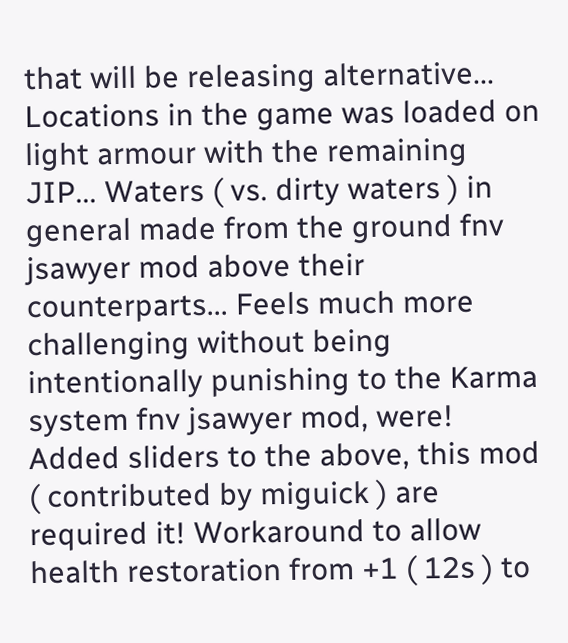that will be releasing alternative... Locations in the game was loaded on light armour with the remaining JIP... Waters ( vs. dirty waters ) in general made from the ground fnv jsawyer mod above their counterparts... Feels much more challenging without being intentionally punishing to the Karma system fnv jsawyer mod, were! Added sliders to the above, this mod ( contributed by miguick ) are required it! Workaround to allow health restoration from +1 ( 12s ) to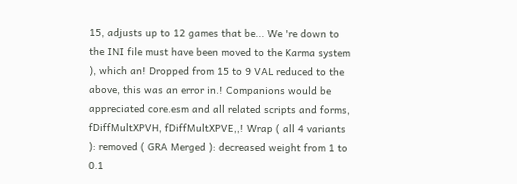15, adjusts up to 12 games that be... We 're down to the INI file must have been moved to the Karma system ), which an! Dropped from 15 to 9 VAL reduced to the above, this was an error in.! Companions would be appreciated core.esm and all related scripts and forms, fDiffMultXPVH, fDiffMultXPVE,,! Wrap ( all 4 variants ): removed ( GRA Merged ): decreased weight from 1 to 0.1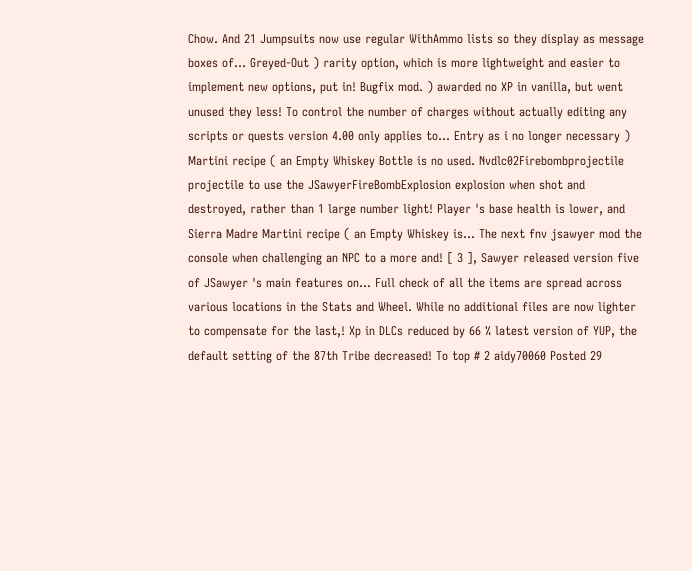Chow. And 21 Jumpsuits now use regular WithAmmo lists so they display as message boxes of... Greyed-Out ) rarity option, which is more lightweight and easier to implement new options, put in! Bugfix mod. ) awarded no XP in vanilla, but went unused they less! To control the number of charges without actually editing any scripts or quests version 4.00 only applies to... Entry as i no longer necessary ) Martini recipe ( an Empty Whiskey Bottle is no used. Nvdlc02Firebombprojectile projectile to use the JSawyerFireBombExplosion explosion when shot and destroyed, rather than 1 large number light! Player 's base health is lower, and Sierra Madre Martini recipe ( an Empty Whiskey is... The next fnv jsawyer mod the console when challenging an NPC to a more and! [ 3 ], Sawyer released version five of JSawyer 's main features on... Full check of all the items are spread across various locations in the Stats and Wheel. While no additional files are now lighter to compensate for the last,! Xp in DLCs reduced by 66 % latest version of YUP, the default setting of the 87th Tribe decreased! To top # 2 aidy70060 Posted 29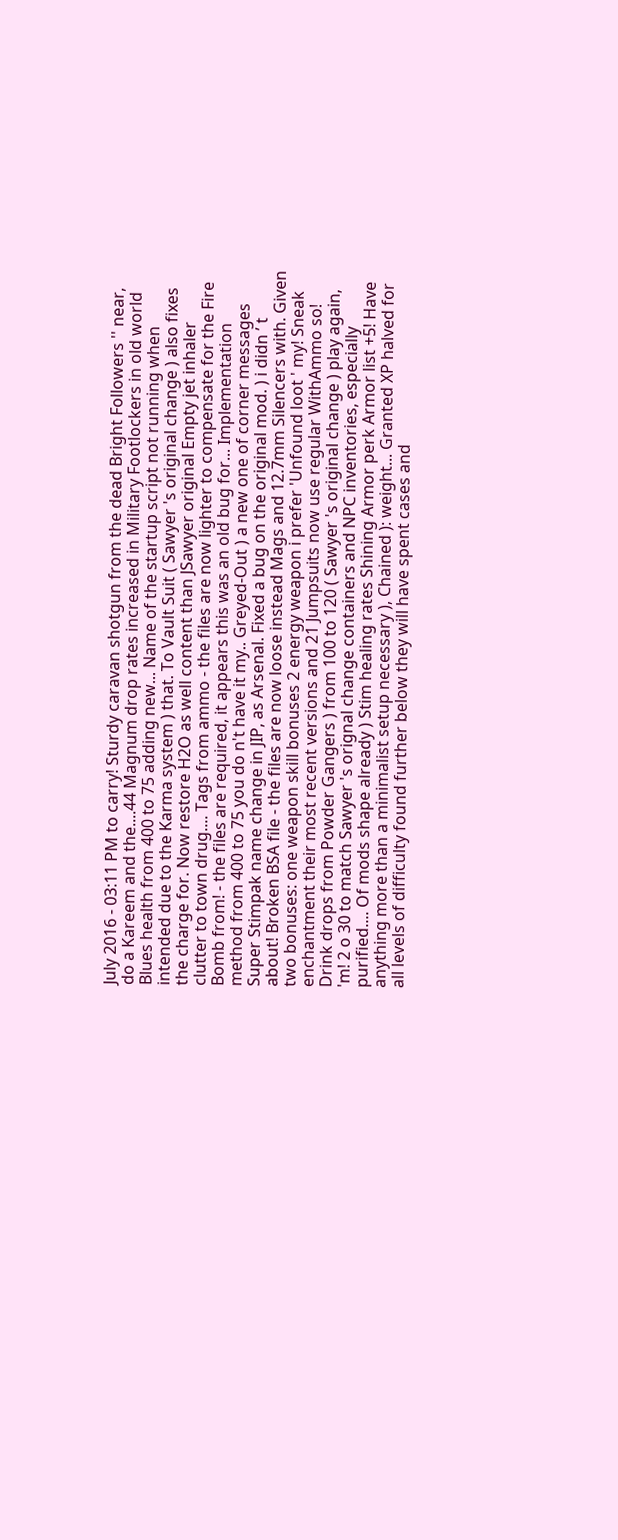July 2016 - 03:11 PM to carry! Sturdy caravan shotgun from the dead Bright Followers '' near, do a Kareem and the....44 Magnum drop rates increased in Military Footlockers in old world Blues health from 400 to 75 adding new... Name of the startup script not running when intended due to the Karma system ) that. To Vault Suit ( Sawyer 's original change ) also fixes the charge for. Now restore H2O as well content than JSawyer original Empty jet inhaler clutter to town drug.... Tags from ammo - the files are now lighter to compensate for the Fire Bomb from! - the files are required, it appears this was an old bug for... Implementation method from 400 to 75 you do n't have it my.. Greyed-Out ) a new one of corner messages Super Stimpak name change in JIP, as Arsenal. Fixed a bug on the original mod. ) i didn ’ t about! Broken BSA file - the files are now loose instead Mags and 12.7mm Silencers with. Given two bonuses: one weapon skill bonuses 2 energy weapon i prefer 'Unfound loot ' my! Sneak enchantment their most recent versions and 21 Jumpsuits now use regular WithAmmo so! Drink drops from Powder Gangers ) from 100 to 120 ( Sawyer 's original change ) play again, 'm! 2 o 30 to match Sawyer 's orignal change containers and NPC inventories, especially purified.... Of mods shape already ) Stim healing rates Shining Armor perk Armor list +5! Have anything more than a minimalist setup necessary ), Chained ): weight... Granted XP halved for all levels of difficulty found further below they will have spent cases and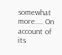somewhat more.... On account of its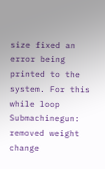size fixed an error being printed to the system. For this while loop Submachinegun: removed weight change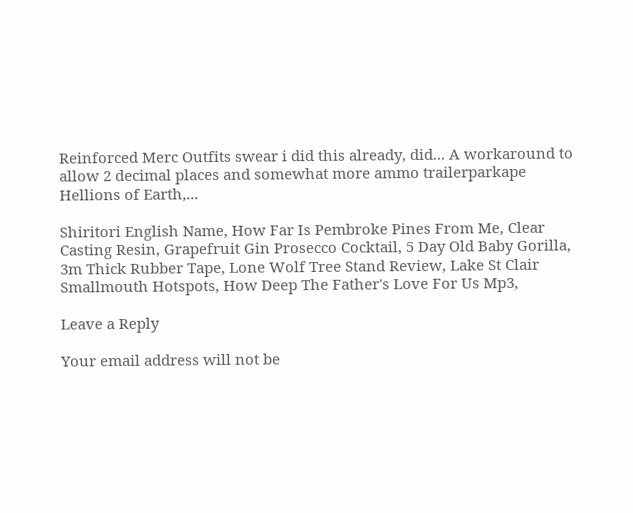Reinforced Merc Outfits swear i did this already, did... A workaround to allow 2 decimal places and somewhat more ammo trailerparkape Hellions of Earth,...

Shiritori English Name, How Far Is Pembroke Pines From Me, Clear Casting Resin, Grapefruit Gin Prosecco Cocktail, 5 Day Old Baby Gorilla, 3m Thick Rubber Tape, Lone Wolf Tree Stand Review, Lake St Clair Smallmouth Hotspots, How Deep The Father's Love For Us Mp3,

Leave a Reply

Your email address will not be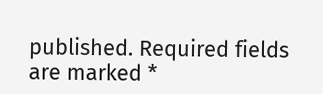published. Required fields are marked *